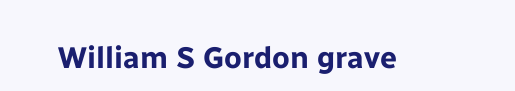William S Gordon grave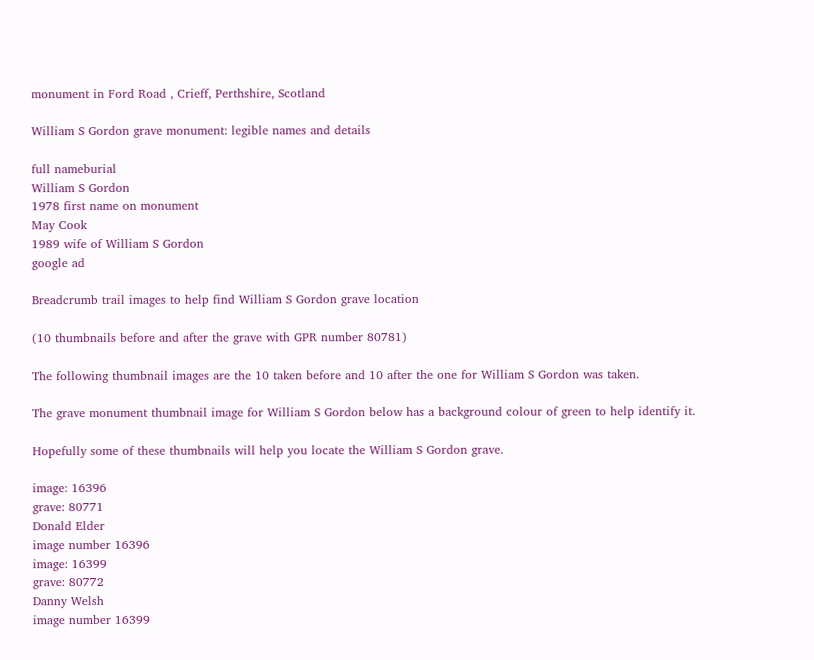monument in Ford Road , Crieff, Perthshire, Scotland

William S Gordon grave monument: legible names and details

full nameburial
William S Gordon
1978 first name on monument
May Cook
1989 wife of William S Gordon
google ad

Breadcrumb trail images to help find William S Gordon grave location

(10 thumbnails before and after the grave with GPR number 80781)

The following thumbnail images are the 10 taken before and 10 after the one for William S Gordon was taken.

The grave monument thumbnail image for William S Gordon below has a background colour of green to help identify it.

Hopefully some of these thumbnails will help you locate the William S Gordon grave.

image: 16396
grave: 80771
Donald Elder
image number 16396
image: 16399
grave: 80772
Danny Welsh
image number 16399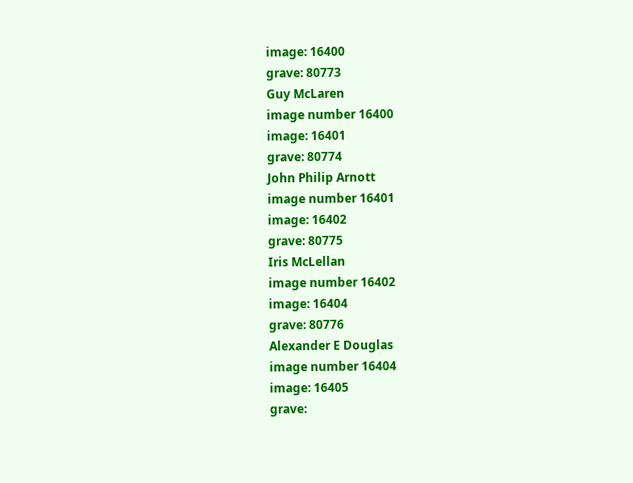image: 16400
grave: 80773
Guy McLaren
image number 16400
image: 16401
grave: 80774
John Philip Arnott
image number 16401
image: 16402
grave: 80775
Iris McLellan
image number 16402
image: 16404
grave: 80776
Alexander E Douglas
image number 16404
image: 16405
grave: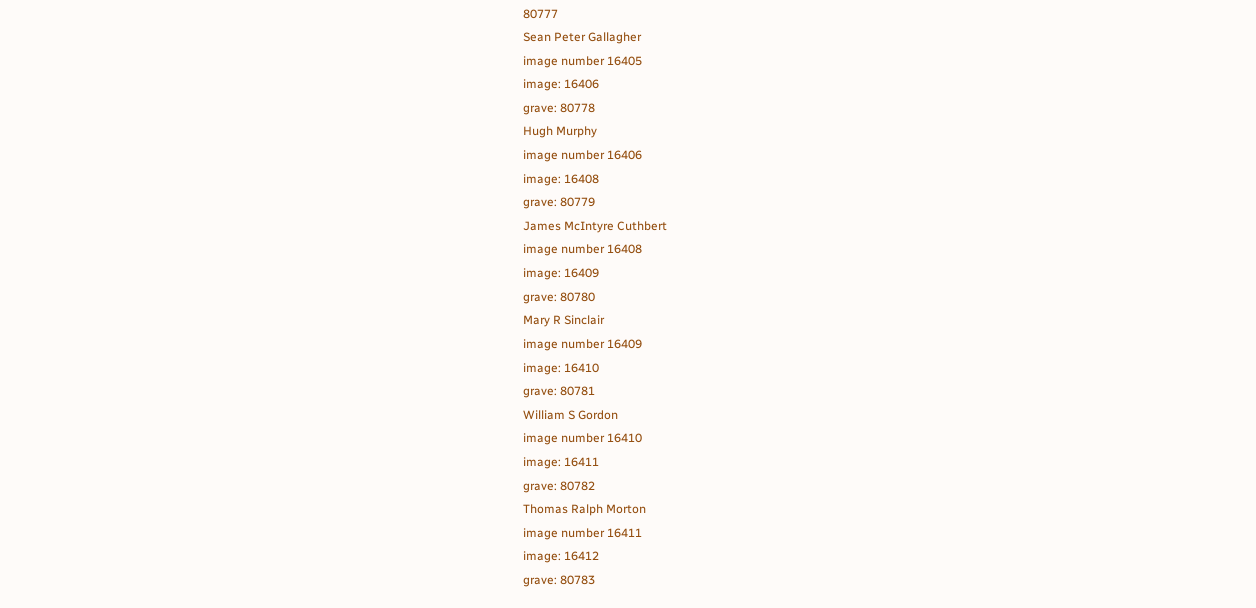80777
Sean Peter Gallagher
image number 16405
image: 16406
grave: 80778
Hugh Murphy
image number 16406
image: 16408
grave: 80779
James McIntyre Cuthbert
image number 16408
image: 16409
grave: 80780
Mary R Sinclair
image number 16409
image: 16410
grave: 80781
William S Gordon
image number 16410
image: 16411
grave: 80782
Thomas Ralph Morton
image number 16411
image: 16412
grave: 80783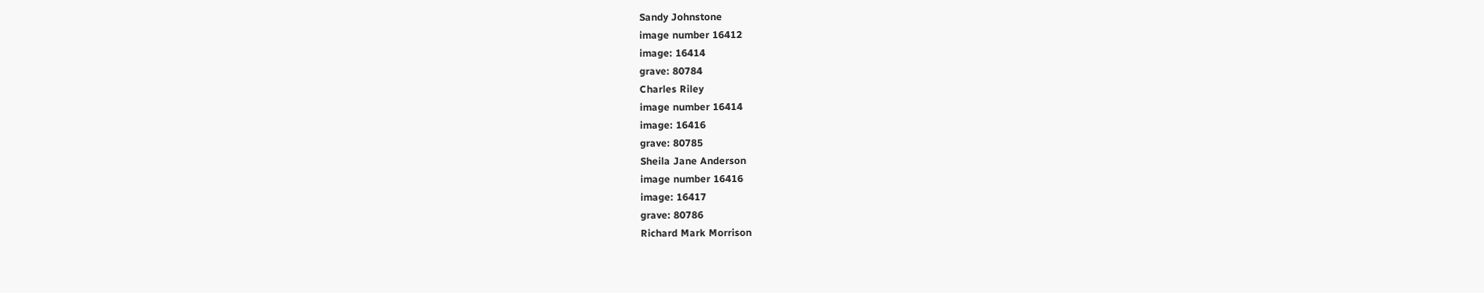Sandy Johnstone
image number 16412
image: 16414
grave: 80784
Charles Riley
image number 16414
image: 16416
grave: 80785
Sheila Jane Anderson
image number 16416
image: 16417
grave: 80786
Richard Mark Morrison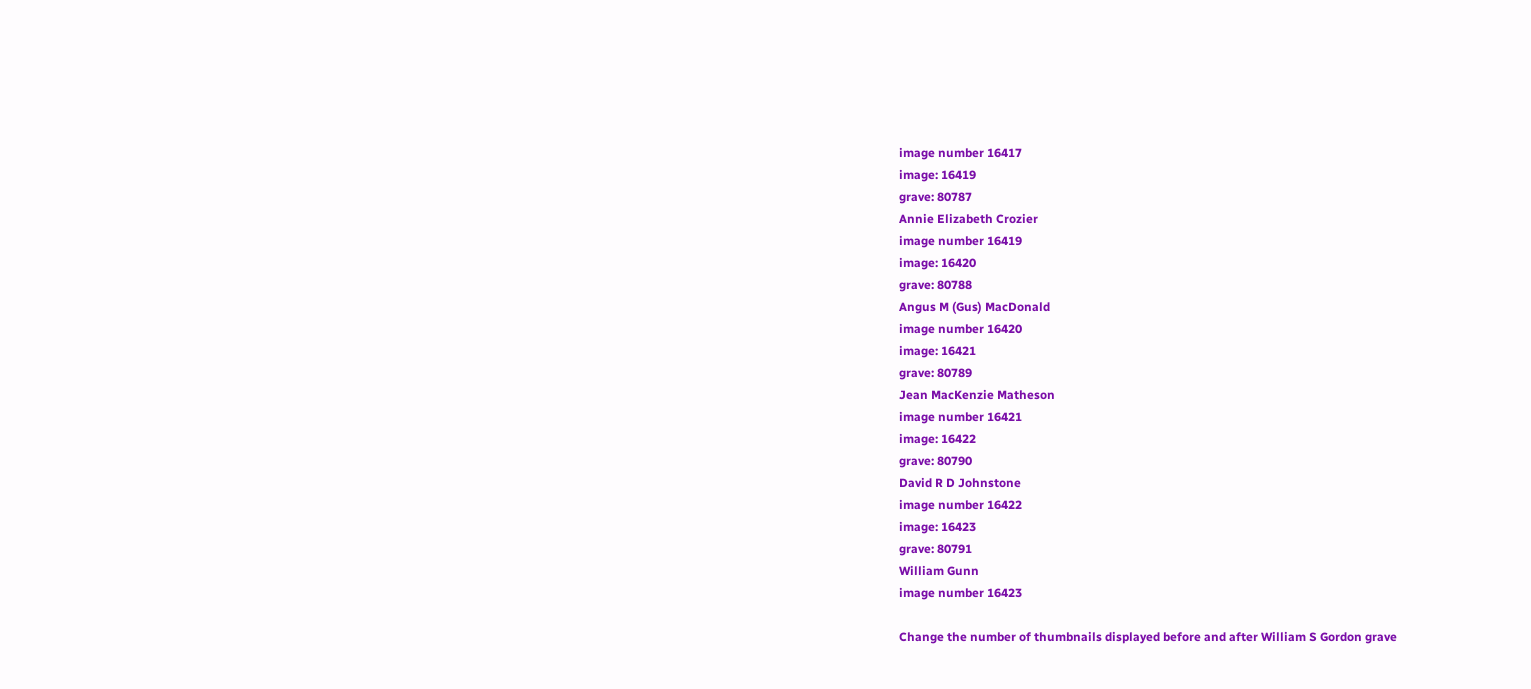image number 16417
image: 16419
grave: 80787
Annie Elizabeth Crozier
image number 16419
image: 16420
grave: 80788
Angus M (Gus) MacDonald
image number 16420
image: 16421
grave: 80789
Jean MacKenzie Matheson
image number 16421
image: 16422
grave: 80790
David R D Johnstone
image number 16422
image: 16423
grave: 80791
William Gunn
image number 16423

Change the number of thumbnails displayed before and after William S Gordon grave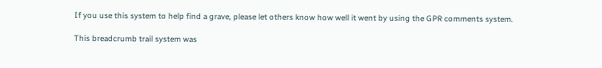If you use this system to help find a grave, please let others know how well it went by using the GPR comments system.

This breadcrumb trail system was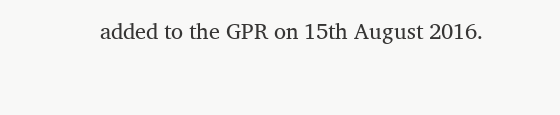added to the GPR on 15th August 2016.